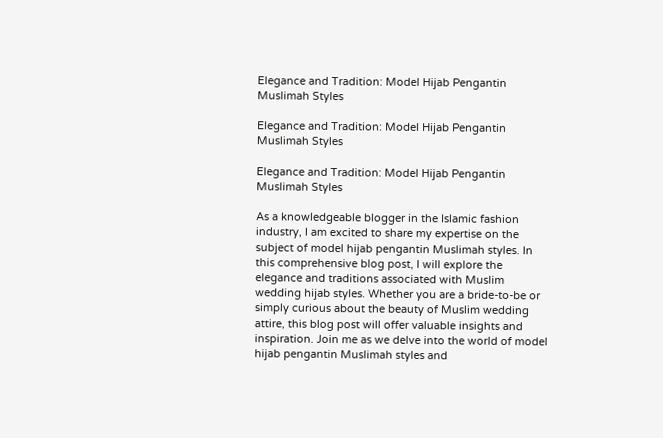Elegance and Tradition: Model Hijab Pengantin Muslimah Styles

Elegance and Tradition: Model Hijab Pengantin Muslimah Styles

Elegance and Tradition: Model Hijab Pengantin Muslimah Styles

As a knowledgeable blogger in the Islamic fashion industry, I am excited to share my expertise on the subject of model hijab pengantin Muslimah styles. In this comprehensive blog post, I will explore the elegance and traditions associated with Muslim wedding hijab styles. Whether you are a bride-to-be or simply curious about the beauty of Muslim wedding attire, this blog post will offer valuable insights and inspiration. Join me as we delve into the world of model hijab pengantin Muslimah styles and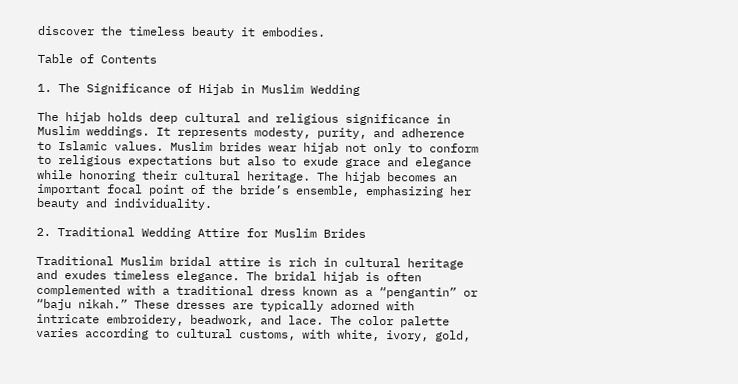discover the timeless beauty it embodies.

Table of Contents

1. The Significance of Hijab in Muslim Wedding

The hijab holds deep cultural and religious significance in Muslim weddings. It represents modesty, purity, and adherence to Islamic values. Muslim brides wear hijab not only to conform to religious expectations but also to exude grace and elegance while honoring their cultural heritage. The hijab becomes an important focal point of the bride’s ensemble, emphasizing her beauty and individuality.

2. Traditional Wedding Attire for Muslim Brides

Traditional Muslim bridal attire is rich in cultural heritage and exudes timeless elegance. The bridal hijab is often complemented with a traditional dress known as a “pengantin” or “baju nikah.” These dresses are typically adorned with intricate embroidery, beadwork, and lace. The color palette varies according to cultural customs, with white, ivory, gold,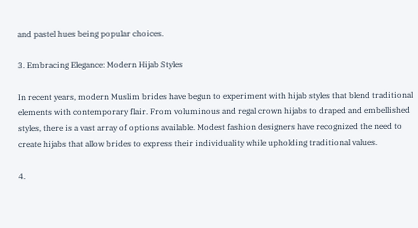and pastel hues being popular choices.

3. Embracing Elegance: Modern Hijab Styles

In recent years, modern Muslim brides have begun to experiment with hijab styles that blend traditional elements with contemporary flair. From voluminous and regal crown hijabs to draped and embellished styles, there is a vast array of options available. Modest fashion designers have recognized the need to create hijabs that allow brides to express their individuality while upholding traditional values.

4.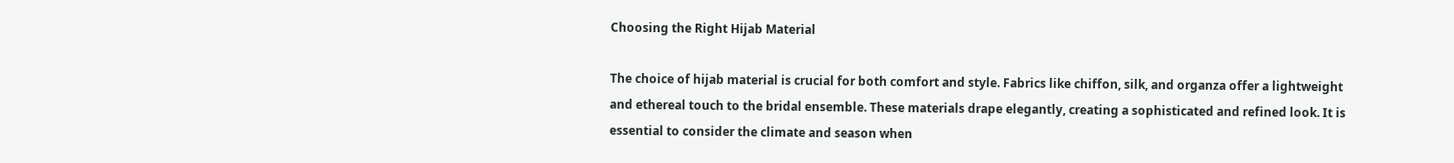Choosing the Right Hijab Material

The choice of hijab material is crucial for both comfort and style. Fabrics like chiffon, silk, and organza offer a lightweight and ethereal touch to the bridal ensemble. These materials drape elegantly, creating a sophisticated and refined look. It is essential to consider the climate and season when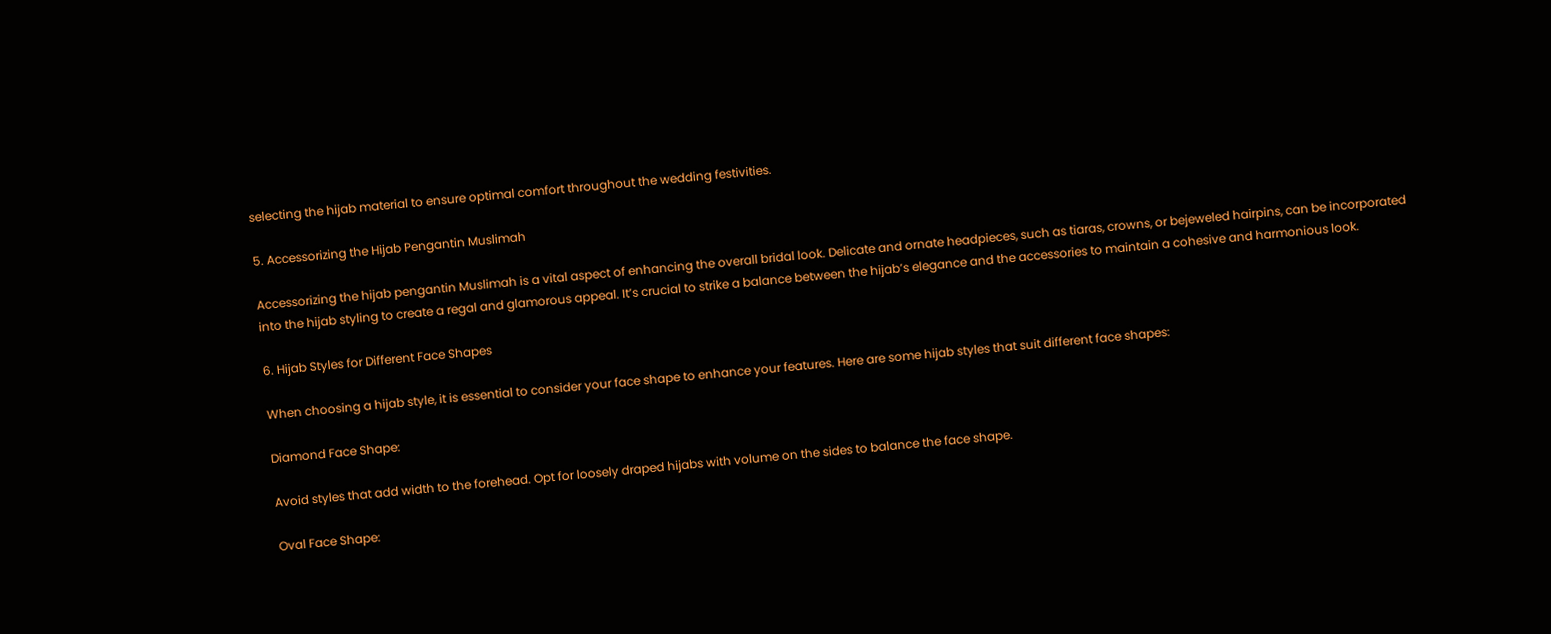selecting the hijab material to ensure optimal comfort throughout the wedding festivities.

5. Accessorizing the Hijab Pengantin Muslimah

Accessorizing the hijab pengantin Muslimah is a vital aspect of enhancing the overall bridal look. Delicate and ornate headpieces, such as tiaras, crowns, or bejeweled hairpins, can be incorporated into the hijab styling to create a regal and glamorous appeal. It’s crucial to strike a balance between the hijab’s elegance and the accessories to maintain a cohesive and harmonious look.

6. Hijab Styles for Different Face Shapes

When choosing a hijab style, it is essential to consider your face shape to enhance your features. Here are some hijab styles that suit different face shapes:

Diamond Face Shape:

Avoid styles that add width to the forehead. Opt for loosely draped hijabs with volume on the sides to balance the face shape.

Oval Face Shape: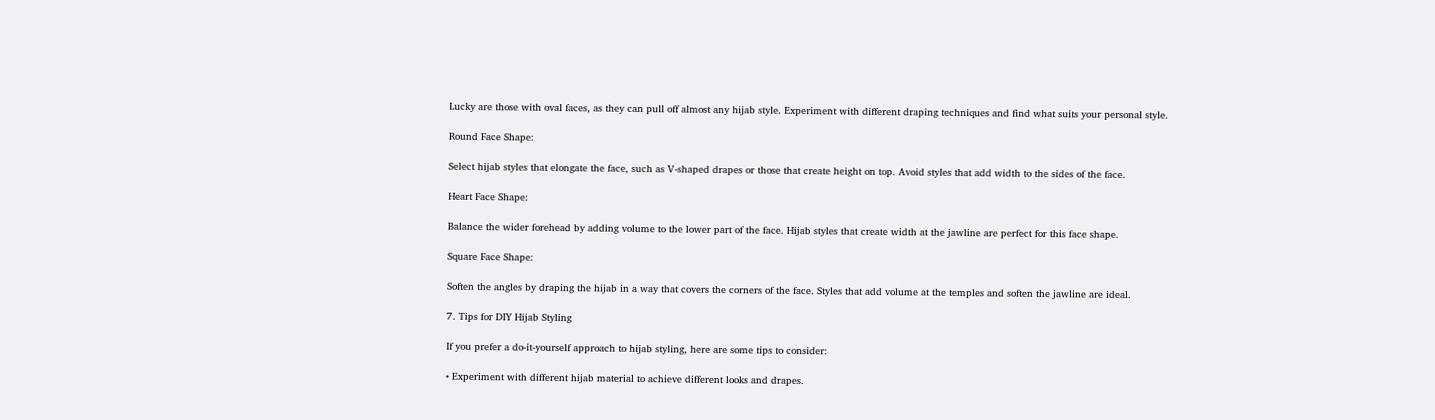Lucky are those with oval faces, as they can pull off almost any hijab style. Experiment with different draping techniques and find what suits your personal style.

Round Face Shape:

Select hijab styles that elongate the face, such as V-shaped drapes or those that create height on top. Avoid styles that add width to the sides of the face.

Heart Face Shape:

Balance the wider forehead by adding volume to the lower part of the face. Hijab styles that create width at the jawline are perfect for this face shape.

Square Face Shape:

Soften the angles by draping the hijab in a way that covers the corners of the face. Styles that add volume at the temples and soften the jawline are ideal.

7. Tips for DIY Hijab Styling

If you prefer a do-it-yourself approach to hijab styling, here are some tips to consider:

• Experiment with different hijab material to achieve different looks and drapes.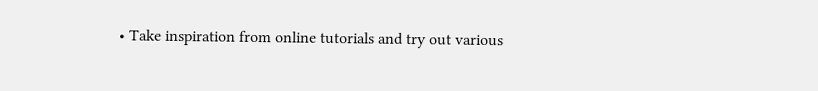• Take inspiration from online tutorials and try out various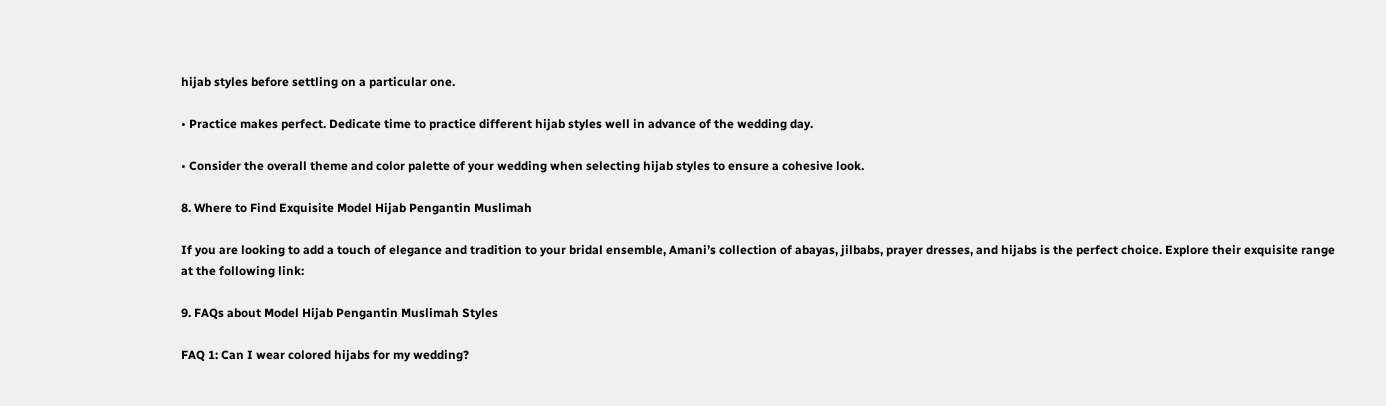hijab styles before settling on a particular one.

• Practice makes perfect. Dedicate time to practice different hijab styles well in advance of the wedding day.

• Consider the overall theme and color palette of your wedding when selecting hijab styles to ensure a cohesive look.

8. Where to Find Exquisite Model Hijab Pengantin Muslimah

If you are looking to add a touch of elegance and tradition to your bridal ensemble, Amani’s collection of abayas, jilbabs, prayer dresses, and hijabs is the perfect choice. Explore their exquisite range at the following link:

9. FAQs about Model Hijab Pengantin Muslimah Styles

FAQ 1: Can I wear colored hijabs for my wedding?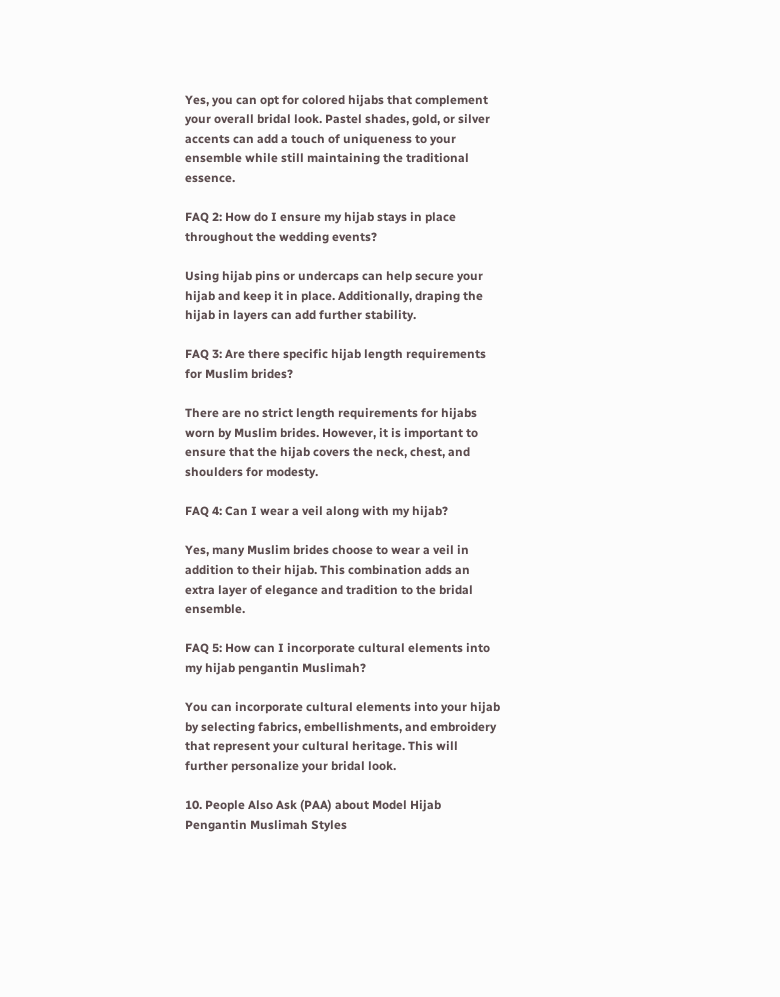Yes, you can opt for colored hijabs that complement your overall bridal look. Pastel shades, gold, or silver accents can add a touch of uniqueness to your ensemble while still maintaining the traditional essence.

FAQ 2: How do I ensure my hijab stays in place throughout the wedding events?

Using hijab pins or undercaps can help secure your hijab and keep it in place. Additionally, draping the hijab in layers can add further stability.

FAQ 3: Are there specific hijab length requirements for Muslim brides?

There are no strict length requirements for hijabs worn by Muslim brides. However, it is important to ensure that the hijab covers the neck, chest, and shoulders for modesty.

FAQ 4: Can I wear a veil along with my hijab?

Yes, many Muslim brides choose to wear a veil in addition to their hijab. This combination adds an extra layer of elegance and tradition to the bridal ensemble.

FAQ 5: How can I incorporate cultural elements into my hijab pengantin Muslimah?

You can incorporate cultural elements into your hijab by selecting fabrics, embellishments, and embroidery that represent your cultural heritage. This will further personalize your bridal look.

10. People Also Ask (PAA) about Model Hijab Pengantin Muslimah Styles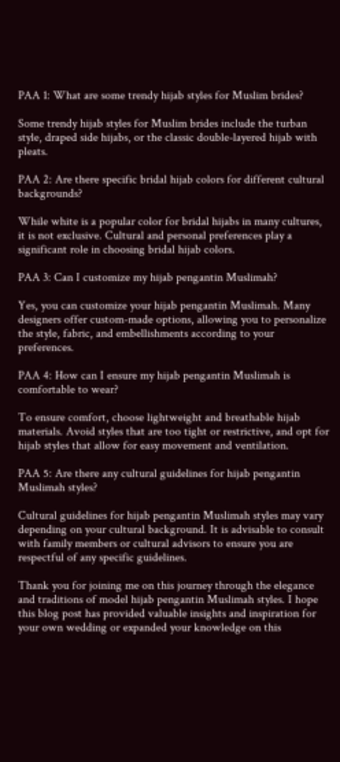PAA 1: What are some trendy hijab styles for Muslim brides?

Some trendy hijab styles for Muslim brides include the turban style, draped side hijabs, or the classic double-layered hijab with pleats.

PAA 2: Are there specific bridal hijab colors for different cultural backgrounds?

While white is a popular color for bridal hijabs in many cultures, it is not exclusive. Cultural and personal preferences play a significant role in choosing bridal hijab colors.

PAA 3: Can I customize my hijab pengantin Muslimah?

Yes, you can customize your hijab pengantin Muslimah. Many designers offer custom-made options, allowing you to personalize the style, fabric, and embellishments according to your preferences.

PAA 4: How can I ensure my hijab pengantin Muslimah is comfortable to wear?

To ensure comfort, choose lightweight and breathable hijab materials. Avoid styles that are too tight or restrictive, and opt for hijab styles that allow for easy movement and ventilation.

PAA 5: Are there any cultural guidelines for hijab pengantin Muslimah styles?

Cultural guidelines for hijab pengantin Muslimah styles may vary depending on your cultural background. It is advisable to consult with family members or cultural advisors to ensure you are respectful of any specific guidelines.

Thank you for joining me on this journey through the elegance and traditions of model hijab pengantin Muslimah styles. I hope this blog post has provided valuable insights and inspiration for your own wedding or expanded your knowledge on this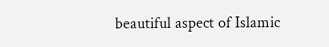beautiful aspect of Islamic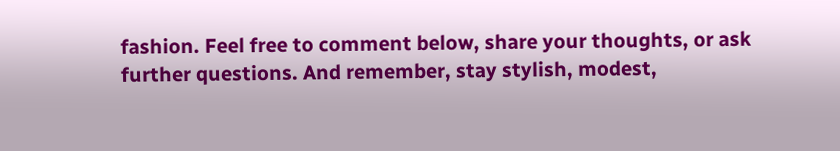fashion. Feel free to comment below, share your thoughts, or ask further questions. And remember, stay stylish, modest,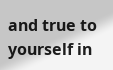and true to yourself in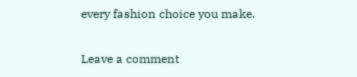every fashion choice you make.

Leave a comment